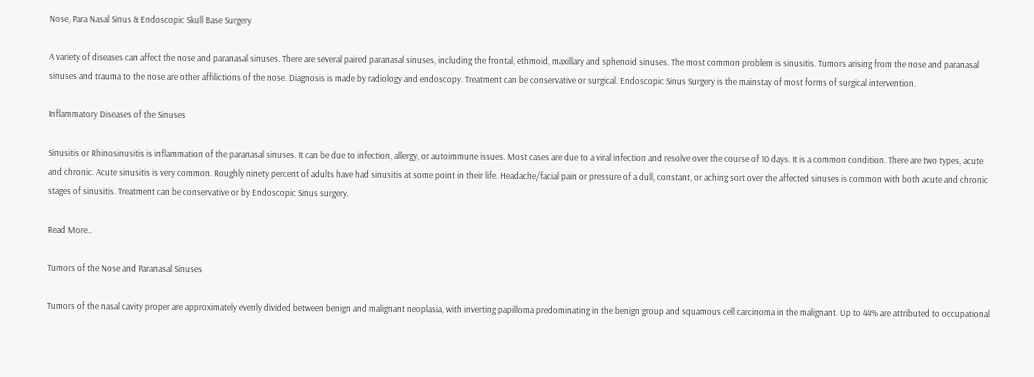Nose, Para Nasal Sinus & Endoscopic Skull Base Surgery

A variety of diseases can affect the nose and paranasal sinuses. There are several paired paranasal sinuses, including the frontal, ethmoid, maxillary and sphenoid sinuses. The most common problem is sinusitis. Tumors arising from the nose and paranasal sinuses and trauma to the nose are other affilictions of the nose. Diagnosis is made by radiology and endoscopy. Treatment can be conservative or surgical. Endoscopic Sinus Surgery is the mainstay of most forms of surgical intervention.

Inflammatory Diseases of the Sinuses

Sinusitis or Rhinosinusitis is inflammation of the paranasal sinuses. It can be due to infection, allergy, or autoimmune issues. Most cases are due to a viral infection and resolve over the course of 10 days. It is a common condition. There are two types, acute and chronic. Acute sinusitis is very common. Roughly ninety percent of adults have had sinusitis at some point in their life. Headache/facial pain or pressure of a dull, constant, or aching sort over the affected sinuses is common with both acute and chronic stages of sinusitis. Treatment can be conservative or by Endoscopic Sinus surgery.

Read More..

Tumors of the Nose and Paranasal Sinuses

Tumors of the nasal cavity proper are approximately evenly divided between benign and malignant neoplasia, with inverting papilloma predominating in the benign group and squamous cell carcinoma in the malignant. Up to 44% are attributed to occupational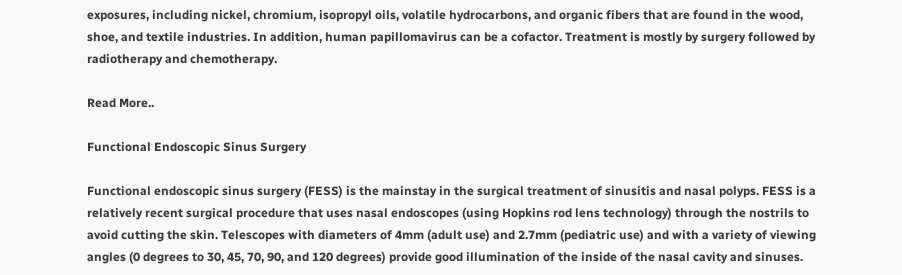exposures, including nickel, chromium, isopropyl oils, volatile hydrocarbons, and organic fibers that are found in the wood, shoe, and textile industries. In addition, human papillomavirus can be a cofactor. Treatment is mostly by surgery followed by radiotherapy and chemotherapy.

Read More..

Functional Endoscopic Sinus Surgery

Functional endoscopic sinus surgery (FESS) is the mainstay in the surgical treatment of sinusitis and nasal polyps. FESS is a relatively recent surgical procedure that uses nasal endoscopes (using Hopkins rod lens technology) through the nostrils to avoid cutting the skin. Telescopes with diameters of 4mm (adult use) and 2.7mm (pediatric use) and with a variety of viewing angles (0 degrees to 30, 45, 70, 90, and 120 degrees) provide good illumination of the inside of the nasal cavity and sinuses.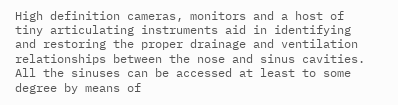High definition cameras, monitors and a host of tiny articulating instruments aid in identifying and restoring the proper drainage and ventilation relationships between the nose and sinus cavities. All the sinuses can be accessed at least to some degree by means of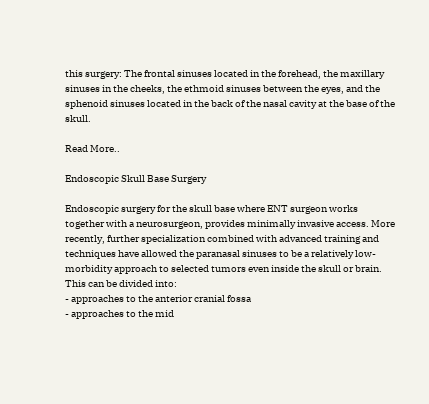this surgery: The frontal sinuses located in the forehead, the maxillary sinuses in the cheeks, the ethmoid sinuses between the eyes, and the sphenoid sinuses located in the back of the nasal cavity at the base of the skull.

Read More..

Endoscopic Skull Base Surgery

Endoscopic surgery for the skull base where ENT surgeon works together with a neurosurgeon, provides minimally invasive access. More recently, further specialization combined with advanced training and techniques have allowed the paranasal sinuses to be a relatively low-morbidity approach to selected tumors even inside the skull or brain. This can be divided into:
- approaches to the anterior cranial fossa
- approaches to the mid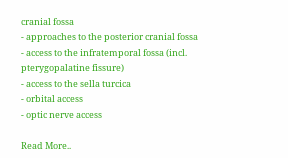cranial fossa
- approaches to the posterior cranial fossa
- access to the infratemporal fossa (incl. pterygopalatine fissure)
- access to the sella turcica
- orbital access
- optic nerve access

Read More..